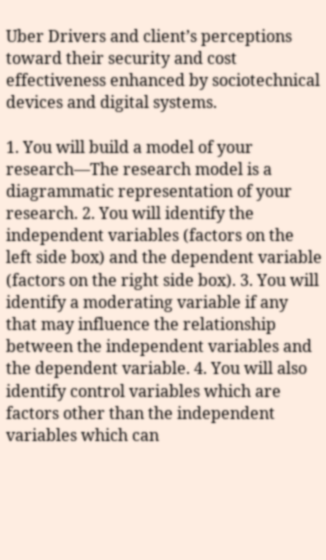Uber Drivers and client’s perceptions toward their security and cost effectiveness enhanced by sociotechnical devices and digital systems.

1. You will build a model of your research—The research model is a diagrammatic representation of your research. 2. You will identify the independent variables (factors on the left side box) and the dependent variable (factors on the right side box). 3. You will identify a moderating variable if any that may influence the relationship between the independent variables and the dependent variable. 4. You will also identify control variables which are factors other than the independent variables which can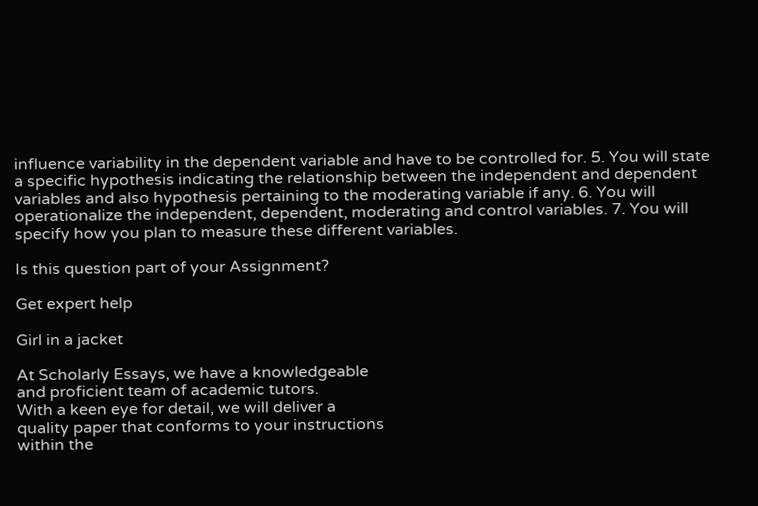influence variability in the dependent variable and have to be controlled for. 5. You will state a specific hypothesis indicating the relationship between the independent and dependent variables and also hypothesis pertaining to the moderating variable if any. 6. You will operationalize the independent, dependent, moderating and control variables. 7. You will specify how you plan to measure these different variables.

Is this question part of your Assignment?

Get expert help

Girl in a jacket

At Scholarly Essays, we have a knowledgeable
and proficient team of academic tutors.
With a keen eye for detail, we will deliver a
quality paper that conforms to your instructions
within the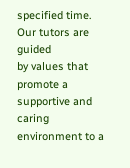specified time. Our tutors are guided
by values that promote a supportive and caring
environment to a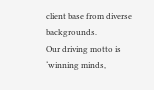client base from diverse backgrounds.
Our driving motto is ‘winning minds,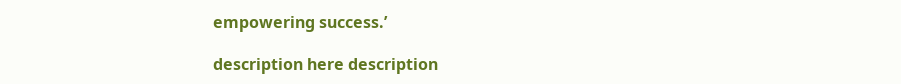empowering success.’

description here description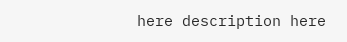here description here